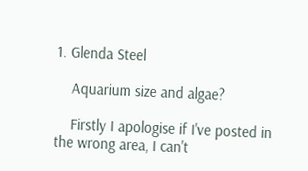1. Glenda Steel

    Aquarium size and algae?

    Firstly I apologise if I've posted in the wrong area, I can't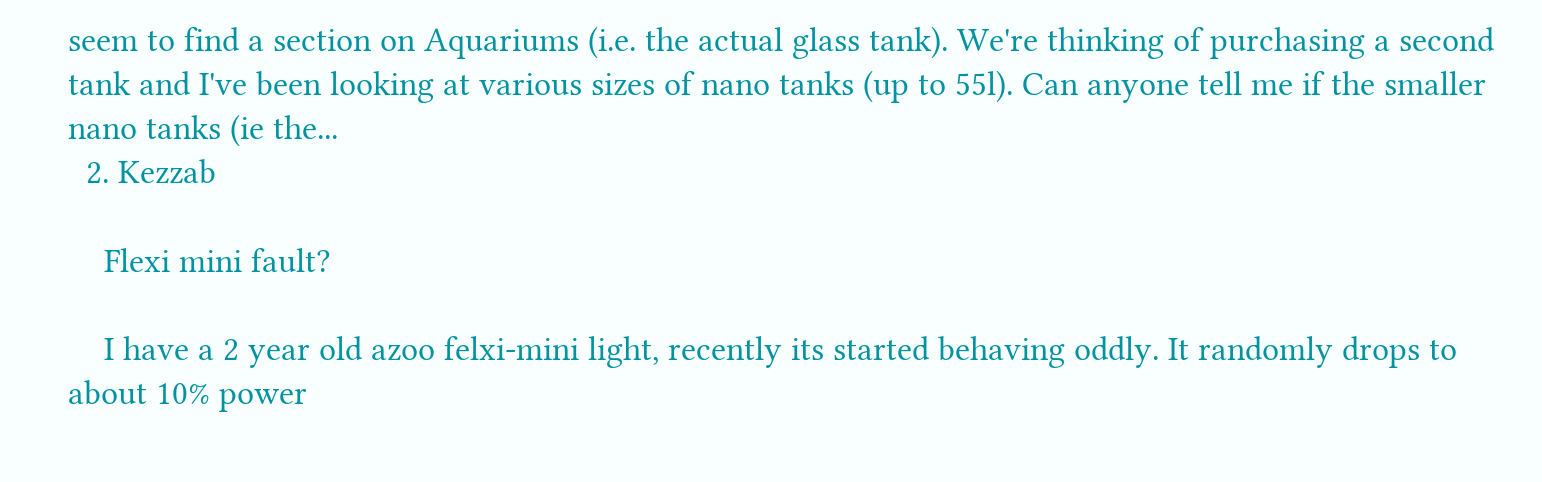seem to find a section on Aquariums (i.e. the actual glass tank). We're thinking of purchasing a second tank and I've been looking at various sizes of nano tanks (up to 55l). Can anyone tell me if the smaller nano tanks (ie the...
  2. Kezzab

    Flexi mini fault?

    I have a 2 year old azoo felxi-mini light, recently its started behaving oddly. It randomly drops to about 10% power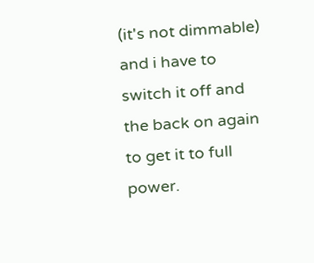(it's not dimmable) and i have to switch it off and the back on again to get it to full power.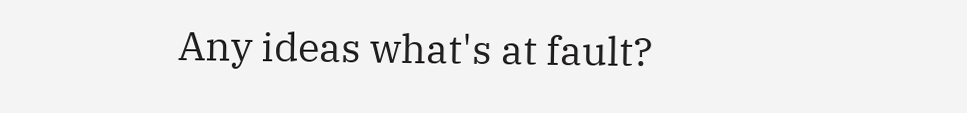Any ideas what's at fault?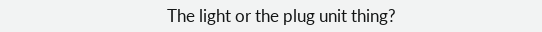The light or the plug unit thing?